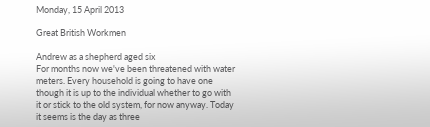Monday, 15 April 2013

Great British Workmen

Andrew as a shepherd aged six
For months now we've been threatened with water meters. Every household is going to have one though it is up to the individual whether to go with it or stick to the old system, for now anyway. Today it seems is the day as three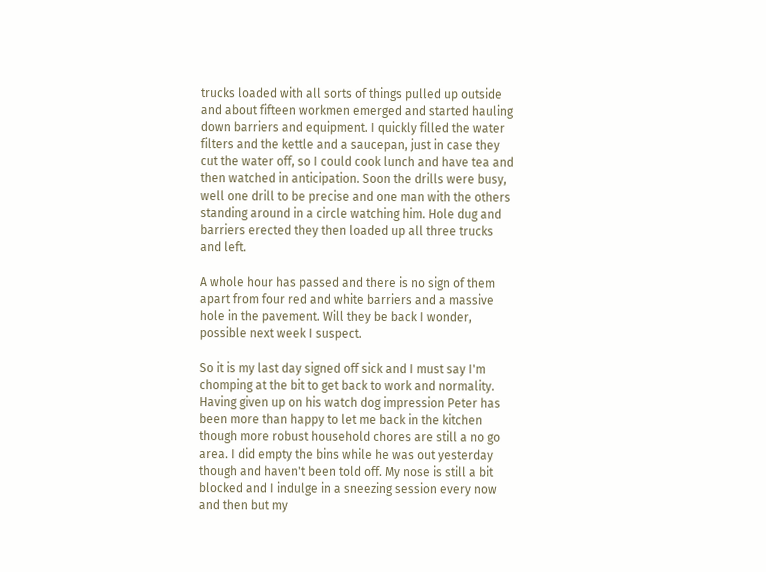trucks loaded with all sorts of things pulled up outside and about fifteen workmen emerged and started hauling down barriers and equipment. I quickly filled the water filters and the kettle and a saucepan, just in case they cut the water off, so I could cook lunch and have tea and then watched in anticipation. Soon the drills were busy, well one drill to be precise and one man with the others standing around in a circle watching him. Hole dug and barriers erected they then loaded up all three trucks and left.

A whole hour has passed and there is no sign of them apart from four red and white barriers and a massive hole in the pavement. Will they be back I wonder, possible next week I suspect.

So it is my last day signed off sick and I must say I'm chomping at the bit to get back to work and normality. Having given up on his watch dog impression Peter has been more than happy to let me back in the kitchen though more robust household chores are still a no go area. I did empty the bins while he was out yesterday though and haven't been told off. My nose is still a bit blocked and I indulge in a sneezing session every now and then but my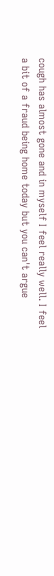cough has almost gone and in myself I feel really well. I feel a bit of a fraud being home today but you can't argue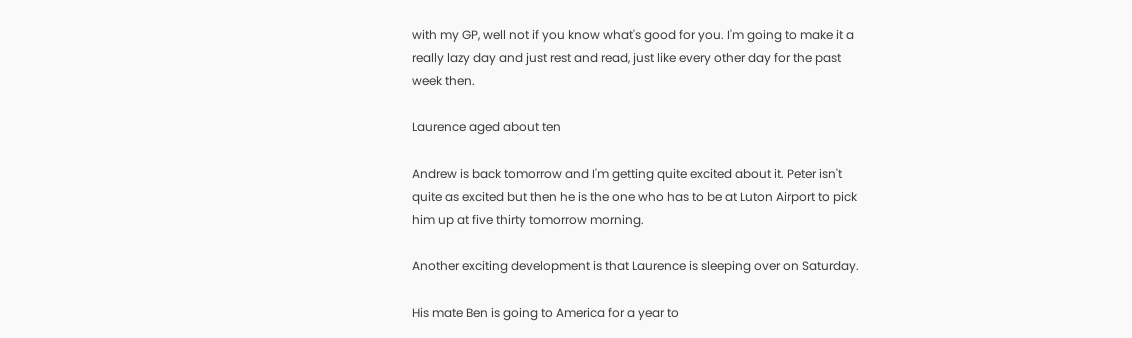with my GP, well not if you know what's good for you. I'm going to make it a really lazy day and just rest and read, just like every other day for the past week then.

Laurence aged about ten

Andrew is back tomorrow and I'm getting quite excited about it. Peter isn't quite as excited but then he is the one who has to be at Luton Airport to pick him up at five thirty tomorrow morning.

Another exciting development is that Laurence is sleeping over on Saturday.

His mate Ben is going to America for a year to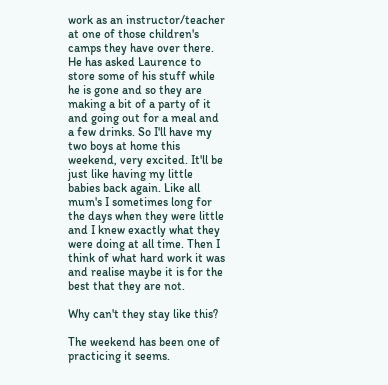work as an instructor/teacher at one of those children's camps they have over there. He has asked Laurence to store some of his stuff while he is gone and so they are making a bit of a party of it and going out for a meal and a few drinks. So I'll have my two boys at home this weekend, very excited. It'll be just like having my little babies back again. Like all mum's I sometimes long for the days when they were little and I knew exactly what they were doing at all time. Then I think of what hard work it was and realise maybe it is for the best that they are not.

Why can't they stay like this?

The weekend has been one of practicing it seems.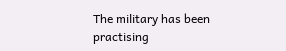The military has been practising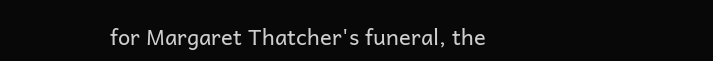for Margaret Thatcher's funeral, the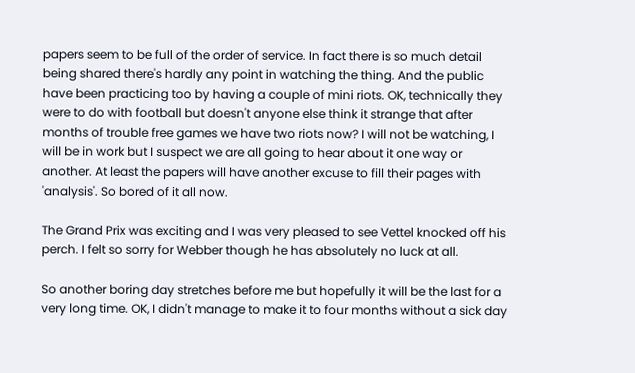papers seem to be full of the order of service. In fact there is so much detail being shared there's hardly any point in watching the thing. And the public have been practicing too by having a couple of mini riots. OK, technically they were to do with football but doesn't anyone else think it strange that after months of trouble free games we have two riots now? I will not be watching, I will be in work but I suspect we are all going to hear about it one way or another. At least the papers will have another excuse to fill their pages with 'analysis'. So bored of it all now.

The Grand Prix was exciting and I was very pleased to see Vettel knocked off his perch. I felt so sorry for Webber though he has absolutely no luck at all.

So another boring day stretches before me but hopefully it will be the last for a very long time. OK, I didn't manage to make it to four months without a sick day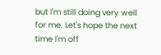but I'm still doing very well for me. Let's hope the next time I'm off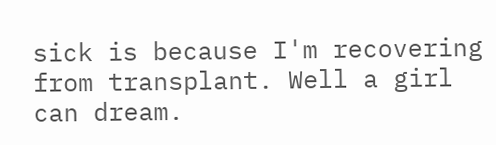sick is because I'm recovering from transplant. Well a girl can dream.